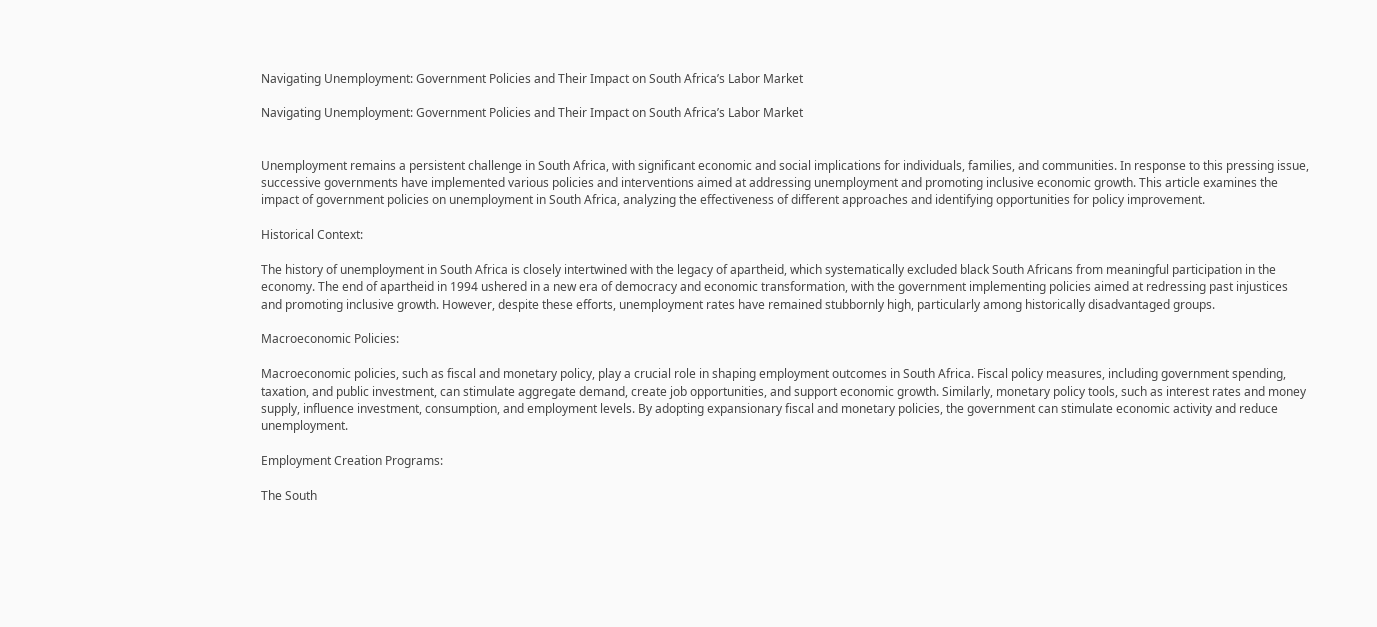Navigating Unemployment: Government Policies and Their Impact on South Africa’s Labor Market

Navigating Unemployment: Government Policies and Their Impact on South Africa’s Labor Market


Unemployment remains a persistent challenge in South Africa, with significant economic and social implications for individuals, families, and communities. In response to this pressing issue, successive governments have implemented various policies and interventions aimed at addressing unemployment and promoting inclusive economic growth. This article examines the impact of government policies on unemployment in South Africa, analyzing the effectiveness of different approaches and identifying opportunities for policy improvement.

Historical Context:

The history of unemployment in South Africa is closely intertwined with the legacy of apartheid, which systematically excluded black South Africans from meaningful participation in the economy. The end of apartheid in 1994 ushered in a new era of democracy and economic transformation, with the government implementing policies aimed at redressing past injustices and promoting inclusive growth. However, despite these efforts, unemployment rates have remained stubbornly high, particularly among historically disadvantaged groups.

Macroeconomic Policies:

Macroeconomic policies, such as fiscal and monetary policy, play a crucial role in shaping employment outcomes in South Africa. Fiscal policy measures, including government spending, taxation, and public investment, can stimulate aggregate demand, create job opportunities, and support economic growth. Similarly, monetary policy tools, such as interest rates and money supply, influence investment, consumption, and employment levels. By adopting expansionary fiscal and monetary policies, the government can stimulate economic activity and reduce unemployment.

Employment Creation Programs:

The South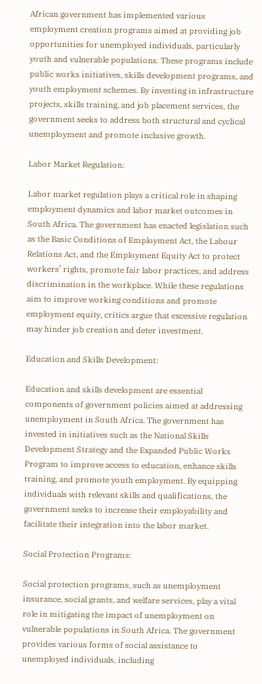African government has implemented various employment creation programs aimed at providing job opportunities for unemployed individuals, particularly youth and vulnerable populations. These programs include public works initiatives, skills development programs, and youth employment schemes. By investing in infrastructure projects, skills training, and job placement services, the government seeks to address both structural and cyclical unemployment and promote inclusive growth.

Labor Market Regulation:

Labor market regulation plays a critical role in shaping employment dynamics and labor market outcomes in South Africa. The government has enacted legislation such as the Basic Conditions of Employment Act, the Labour Relations Act, and the Employment Equity Act to protect workers’ rights, promote fair labor practices, and address discrimination in the workplace. While these regulations aim to improve working conditions and promote employment equity, critics argue that excessive regulation may hinder job creation and deter investment.

Education and Skills Development:

Education and skills development are essential components of government policies aimed at addressing unemployment in South Africa. The government has invested in initiatives such as the National Skills Development Strategy and the Expanded Public Works Program to improve access to education, enhance skills training, and promote youth employment. By equipping individuals with relevant skills and qualifications, the government seeks to increase their employability and facilitate their integration into the labor market.

Social Protection Programs:

Social protection programs, such as unemployment insurance, social grants, and welfare services, play a vital role in mitigating the impact of unemployment on vulnerable populations in South Africa. The government provides various forms of social assistance to unemployed individuals, including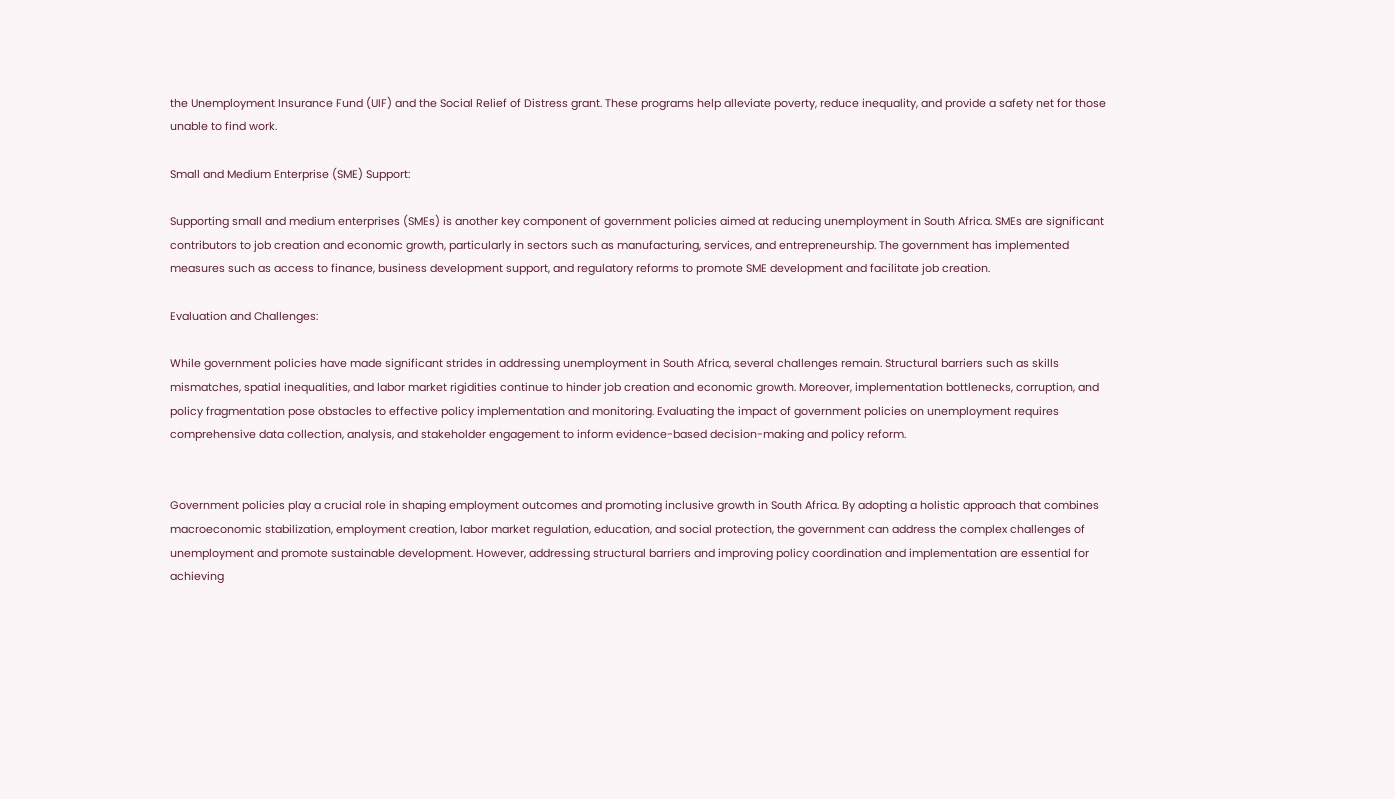the Unemployment Insurance Fund (UIF) and the Social Relief of Distress grant. These programs help alleviate poverty, reduce inequality, and provide a safety net for those unable to find work.

Small and Medium Enterprise (SME) Support:

Supporting small and medium enterprises (SMEs) is another key component of government policies aimed at reducing unemployment in South Africa. SMEs are significant contributors to job creation and economic growth, particularly in sectors such as manufacturing, services, and entrepreneurship. The government has implemented measures such as access to finance, business development support, and regulatory reforms to promote SME development and facilitate job creation.

Evaluation and Challenges:

While government policies have made significant strides in addressing unemployment in South Africa, several challenges remain. Structural barriers such as skills mismatches, spatial inequalities, and labor market rigidities continue to hinder job creation and economic growth. Moreover, implementation bottlenecks, corruption, and policy fragmentation pose obstacles to effective policy implementation and monitoring. Evaluating the impact of government policies on unemployment requires comprehensive data collection, analysis, and stakeholder engagement to inform evidence-based decision-making and policy reform.


Government policies play a crucial role in shaping employment outcomes and promoting inclusive growth in South Africa. By adopting a holistic approach that combines macroeconomic stabilization, employment creation, labor market regulation, education, and social protection, the government can address the complex challenges of unemployment and promote sustainable development. However, addressing structural barriers and improving policy coordination and implementation are essential for achieving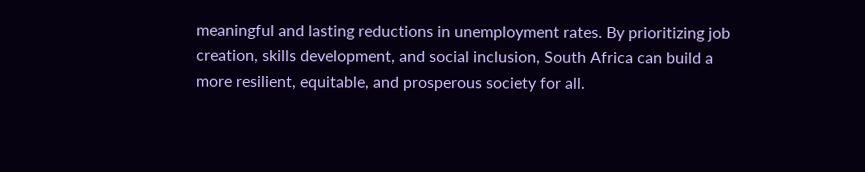meaningful and lasting reductions in unemployment rates. By prioritizing job creation, skills development, and social inclusion, South Africa can build a more resilient, equitable, and prosperous society for all.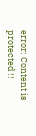error: Content is protected !!